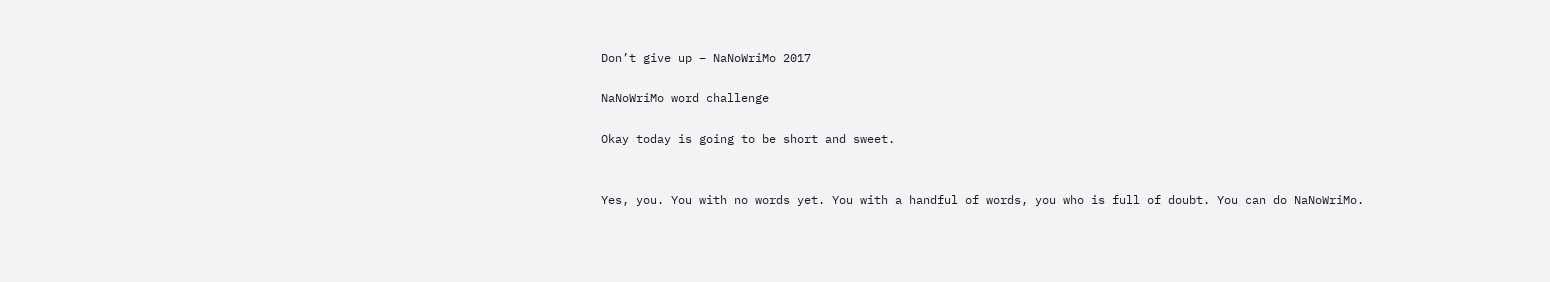Don’t give up – NaNoWriMo 2017

NaNoWriMo word challenge

Okay today is going to be short and sweet.


Yes, you. You with no words yet. You with a handful of words, you who is full of doubt. You can do NaNoWriMo.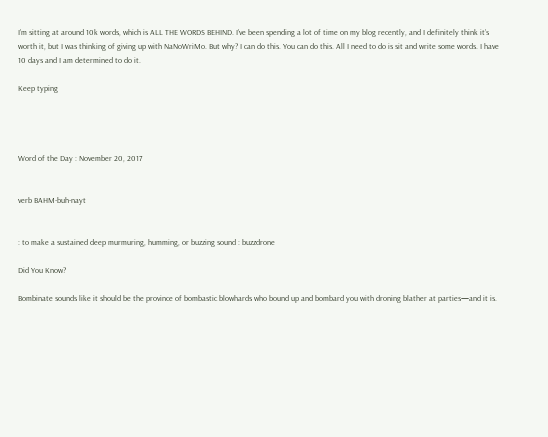I’m sitting at around 10k words, which is ALL THE WORDS BEHIND. I’ve been spending a lot of time on my blog recently, and I definitely think it’s worth it, but I was thinking of giving up with NaNoWriMo. But why? I can do this. You can do this. All I need to do is sit and write some words. I have 10 days and I am determined to do it.

Keep typing




Word of the Day : November 20, 2017


verb BAHM-buh-nayt


: to make a sustained deep murmuring, humming, or buzzing sound : buzzdrone

Did You Know?

Bombinate sounds like it should be the province of bombastic blowhards who bound up and bombard you with droning blather at parties—and it is.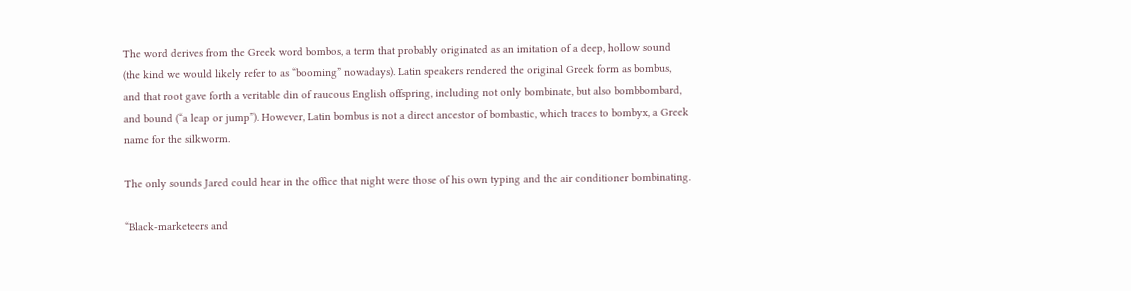The word derives from the Greek word bombos, a term that probably originated as an imitation of a deep, hollow sound (the kind we would likely refer to as “booming” nowadays). Latin speakers rendered the original Greek form as bombus, and that root gave forth a veritable din of raucous English offspring, including not only bombinate, but also bombbombard, and bound (“a leap or jump”). However, Latin bombus is not a direct ancestor of bombastic, which traces to bombyx, a Greek name for the silkworm.

The only sounds Jared could hear in the office that night were those of his own typing and the air conditioner bombinating.

“Black-marketeers and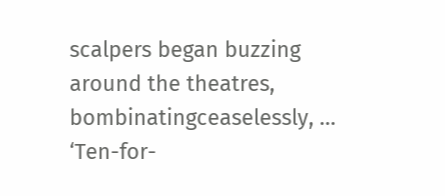scalpers began buzzing around the theatres, bombinatingceaselessly, … ‘Ten-for-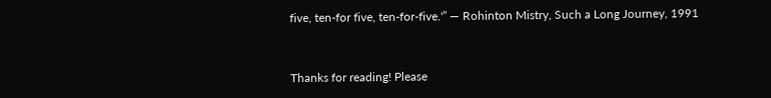five, ten-for five, ten-for-five.'” — Rohinton Mistry, Such a Long Journey, 1991


Thanks for reading! Please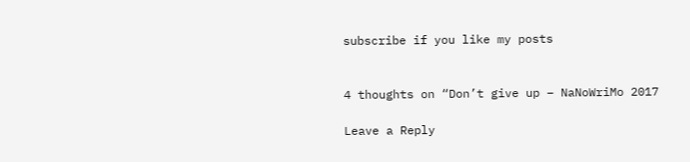subscribe if you like my posts


4 thoughts on “Don’t give up – NaNoWriMo 2017

Leave a Reply